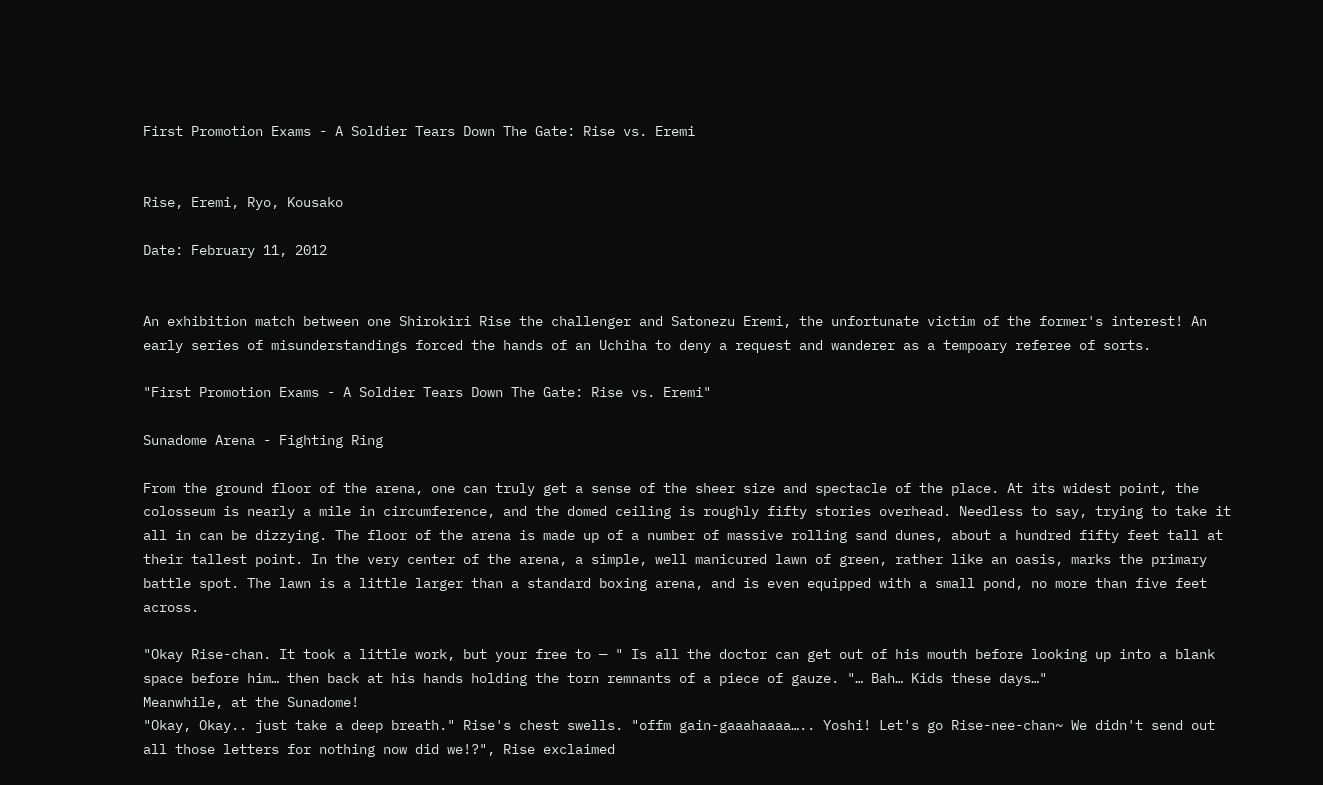First Promotion Exams - A Soldier Tears Down The Gate: Rise vs. Eremi


Rise, Eremi, Ryo, Kousako

Date: February 11, 2012


An exhibition match between one Shirokiri Rise the challenger and Satonezu Eremi, the unfortunate victim of the former's interest! An early series of misunderstandings forced the hands of an Uchiha to deny a request and wanderer as a tempoary referee of sorts.

"First Promotion Exams - A Soldier Tears Down The Gate: Rise vs. Eremi"

Sunadome Arena - Fighting Ring

From the ground floor of the arena, one can truly get a sense of the sheer size and spectacle of the place. At its widest point, the colosseum is nearly a mile in circumference, and the domed ceiling is roughly fifty stories overhead. Needless to say, trying to take it all in can be dizzying. The floor of the arena is made up of a number of massive rolling sand dunes, about a hundred fifty feet tall at their tallest point. In the very center of the arena, a simple, well manicured lawn of green, rather like an oasis, marks the primary battle spot. The lawn is a little larger than a standard boxing arena, and is even equipped with a small pond, no more than five feet across.

"Okay Rise-chan. It took a little work, but your free to — " Is all the doctor can get out of his mouth before looking up into a blank space before him… then back at his hands holding the torn remnants of a piece of gauze. "… Bah… Kids these days…"
Meanwhile, at the Sunadome!
"Okay, Okay.. just take a deep breath." Rise's chest swells. "offm gain-gaaahaaaa….. Yoshi! Let's go Rise-nee-chan~ We didn't send out all those letters for nothing now did we!?", Rise exclaimed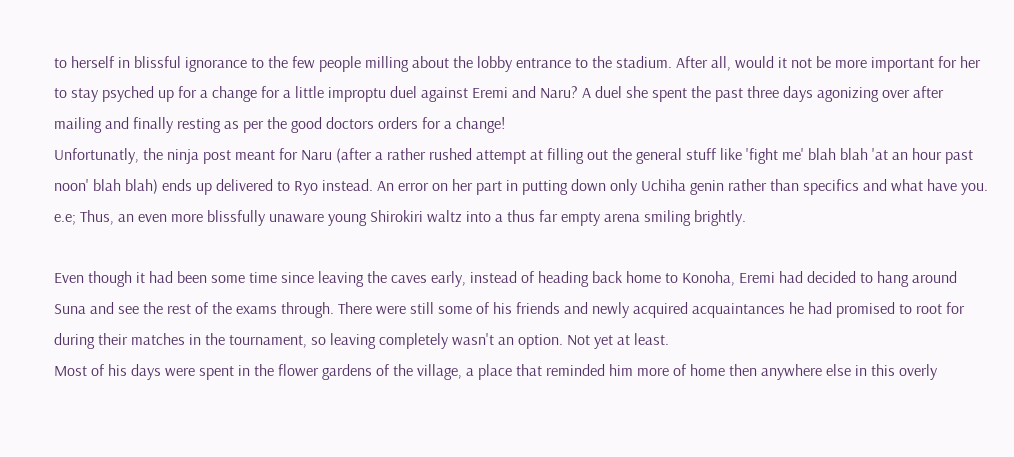to herself in blissful ignorance to the few people milling about the lobby entrance to the stadium. After all, would it not be more important for her to stay psyched up for a change for a little improptu duel against Eremi and Naru? A duel she spent the past three days agonizing over after mailing and finally resting as per the good doctors orders for a change!
Unfortunatly, the ninja post meant for Naru (after a rather rushed attempt at filling out the general stuff like 'fight me' blah blah 'at an hour past noon' blah blah) ends up delivered to Ryo instead. An error on her part in putting down only Uchiha genin rather than specifics and what have you. e.e; Thus, an even more blissfully unaware young Shirokiri waltz into a thus far empty arena smiling brightly.

Even though it had been some time since leaving the caves early, instead of heading back home to Konoha, Eremi had decided to hang around Suna and see the rest of the exams through. There were still some of his friends and newly acquired acquaintances he had promised to root for during their matches in the tournament, so leaving completely wasn't an option. Not yet at least.
Most of his days were spent in the flower gardens of the village, a place that reminded him more of home then anywhere else in this overly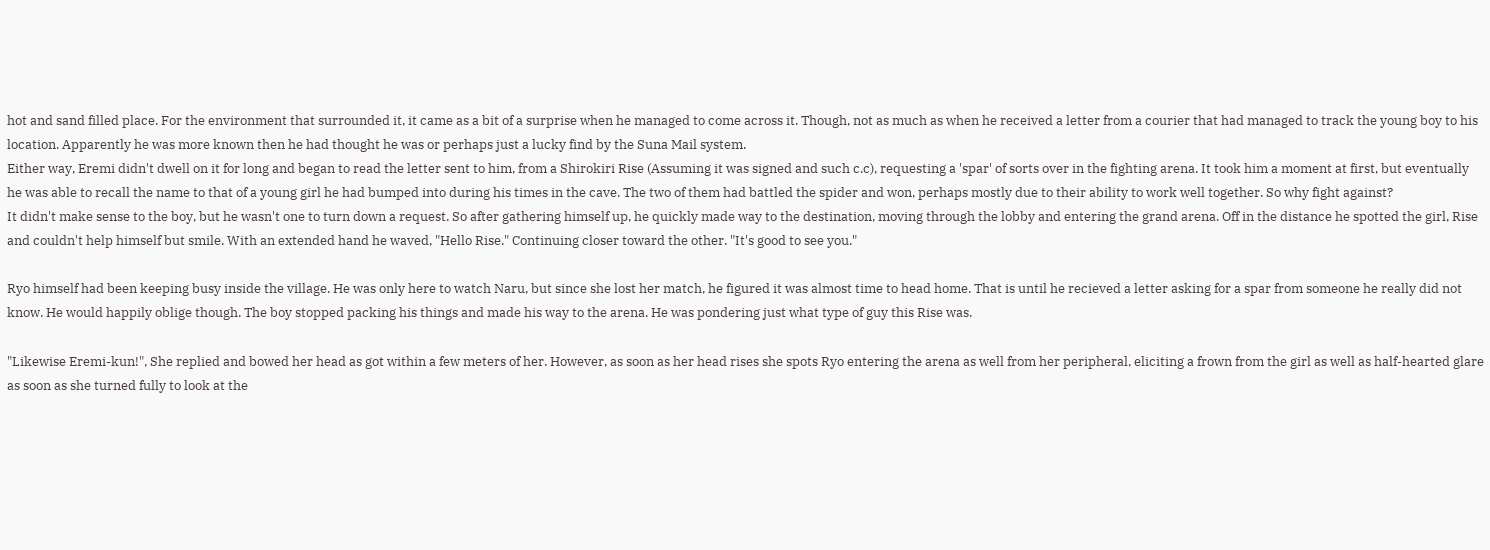hot and sand filled place. For the environment that surrounded it, it came as a bit of a surprise when he managed to come across it. Though, not as much as when he received a letter from a courier that had managed to track the young boy to his location. Apparently he was more known then he had thought he was or perhaps just a lucky find by the Suna Mail system.
Either way, Eremi didn't dwell on it for long and began to read the letter sent to him, from a Shirokiri Rise (Assuming it was signed and such c.c), requesting a 'spar' of sorts over in the fighting arena. It took him a moment at first, but eventually he was able to recall the name to that of a young girl he had bumped into during his times in the cave. The two of them had battled the spider and won, perhaps mostly due to their ability to work well together. So why fight against?
It didn't make sense to the boy, but he wasn't one to turn down a request. So after gathering himself up, he quickly made way to the destination, moving through the lobby and entering the grand arena. Off in the distance he spotted the girl, Rise and couldn't help himself but smile. With an extended hand he waved, "Hello Rise." Continuing closer toward the other. "It's good to see you."

Ryo himself had been keeping busy inside the village. He was only here to watch Naru, but since she lost her match, he figured it was almost time to head home. That is until he recieved a letter asking for a spar from someone he really did not know. He would happily oblige though. The boy stopped packing his things and made his way to the arena. He was pondering just what type of guy this Rise was.

"Likewise Eremi-kun!", She replied and bowed her head as got within a few meters of her. However, as soon as her head rises she spots Ryo entering the arena as well from her peripheral, eliciting a frown from the girl as well as half-hearted glare as soon as she turned fully to look at the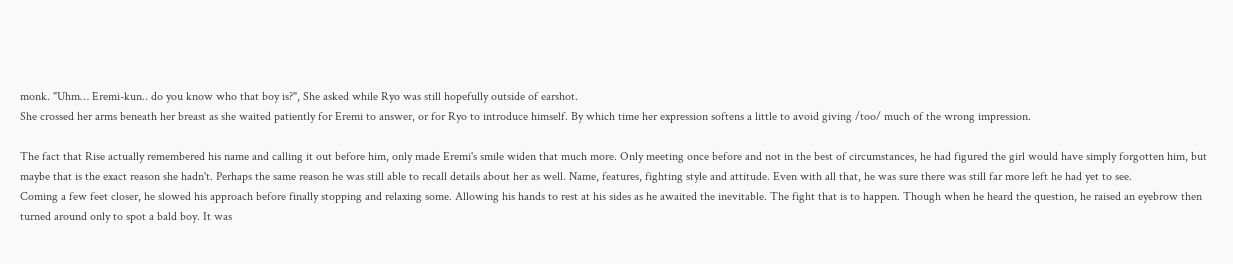monk. "Uhm… Eremi-kun.. do you know who that boy is?", She asked while Ryo was still hopefully outside of earshot.
She crossed her arms beneath her breast as she waited patiently for Eremi to answer, or for Ryo to introduce himself. By which time her expression softens a little to avoid giving /too/ much of the wrong impression.

The fact that Rise actually remembered his name and calling it out before him, only made Eremi's smile widen that much more. Only meeting once before and not in the best of circumstances, he had figured the girl would have simply forgotten him, but maybe that is the exact reason she hadn't. Perhaps the same reason he was still able to recall details about her as well. Name, features, fighting style and attitude. Even with all that, he was sure there was still far more left he had yet to see.
Coming a few feet closer, he slowed his approach before finally stopping and relaxing some. Allowing his hands to rest at his sides as he awaited the inevitable. The fight that is to happen. Though when he heard the question, he raised an eyebrow then turned around only to spot a bald boy. It was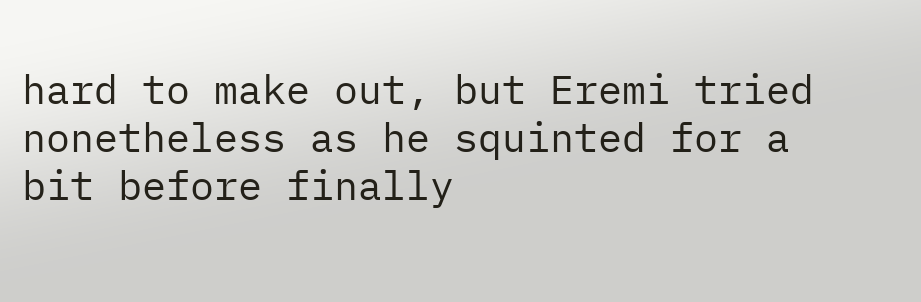hard to make out, but Eremi tried nonetheless as he squinted for a bit before finally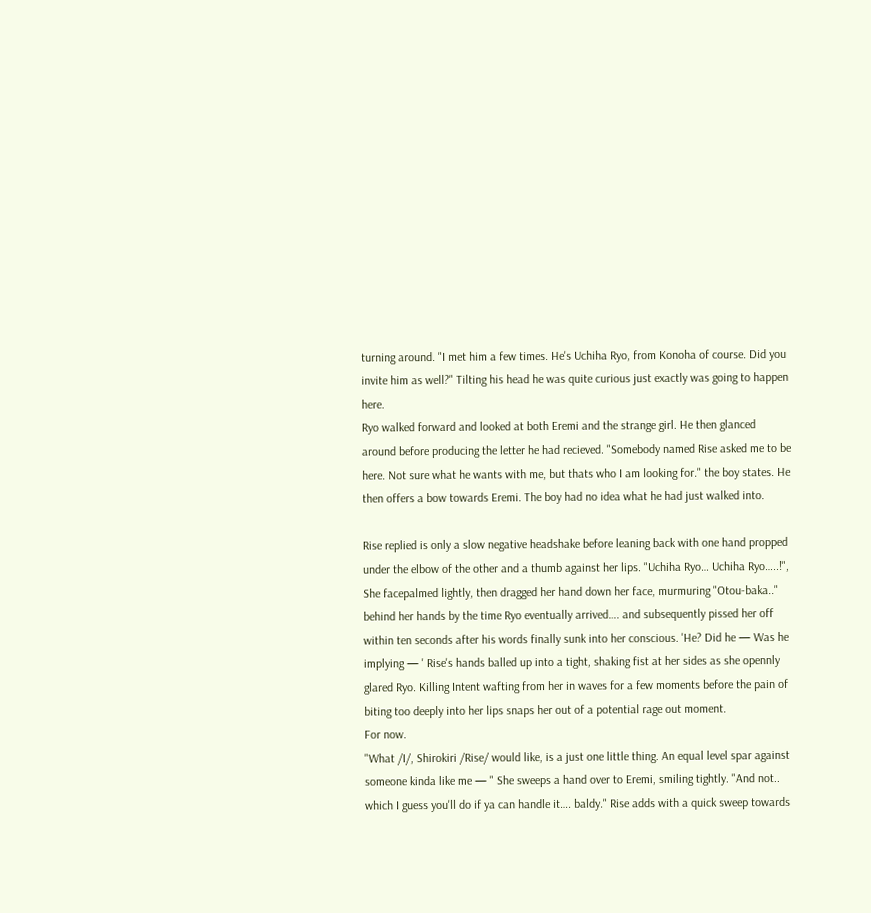turning around. "I met him a few times. He's Uchiha Ryo, from Konoha of course. Did you invite him as well?" Tilting his head he was quite curious just exactly was going to happen here.
Ryo walked forward and looked at both Eremi and the strange girl. He then glanced around before producing the letter he had recieved. "Somebody named Rise asked me to be here. Not sure what he wants with me, but thats who I am looking for." the boy states. He then offers a bow towards Eremi. The boy had no idea what he had just walked into.

Rise replied is only a slow negative headshake before leaning back with one hand propped under the elbow of the other and a thumb against her lips. "Uchiha Ryo… Uchiha Ryo…..!", She facepalmed lightly, then dragged her hand down her face, murmuring "Otou-baka.." behind her hands by the time Ryo eventually arrived…. and subsequently pissed her off within ten seconds after his words finally sunk into her conscious. 'He? Did he — Was he implying — ' Rise's hands balled up into a tight, shaking fist at her sides as she opennly glared Ryo. Killing Intent wafting from her in waves for a few moments before the pain of biting too deeply into her lips snaps her out of a potential rage out moment.
For now.
"What /I/, Shirokiri /Rise/ would like, is a just one little thing. An equal level spar against someone kinda like me — " She sweeps a hand over to Eremi, smiling tightly. "And not.. which I guess you'll do if ya can handle it…. baldy." Rise adds with a quick sweep towards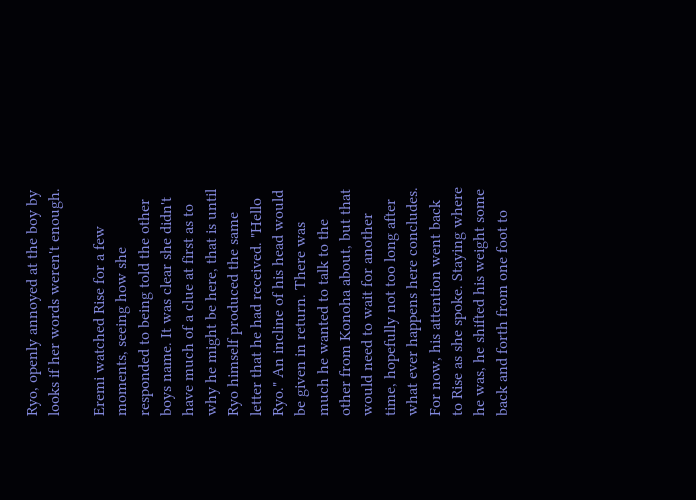Ryo, openly annoyed at the boy by looks if her words weren't enough.

Eremi watched Rise for a few moments, seeing how she responded to being told the other boys name. It was clear she didn't have much of a clue at first as to why he might be here, that is until Ryo himself produced the same letter that he had received. "Hello Ryo." An incline of his head would be given in return. There was much he wanted to talk to the other from Konoha about, but that would need to wait for another time, hopefully not too long after what ever happens here concludes.
For now, his attention went back to Rise as she spoke. Staying where he was, he shifted his weight some back and forth from one foot to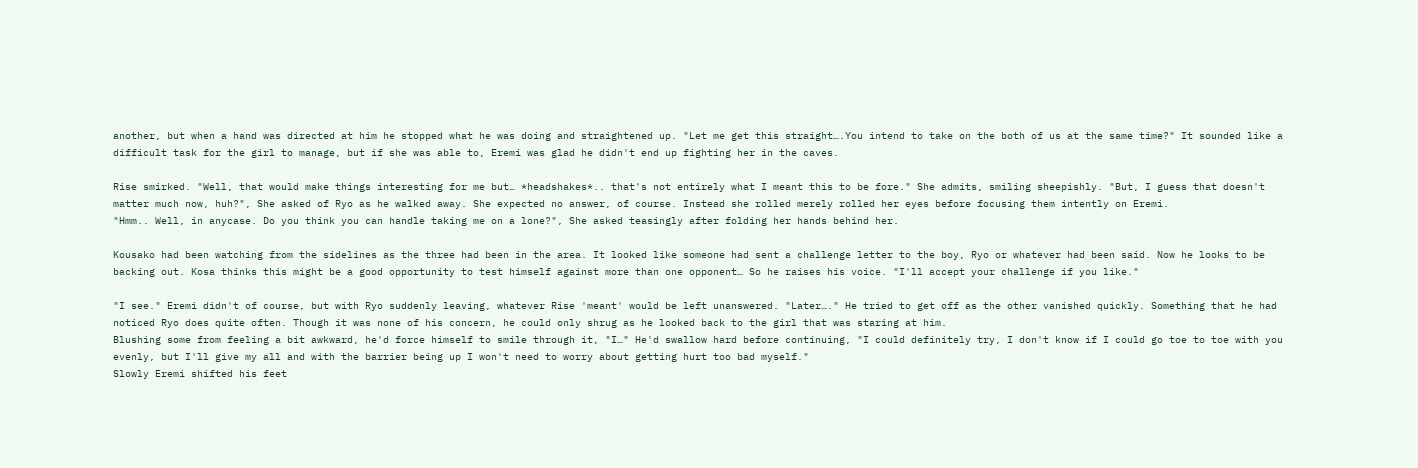another, but when a hand was directed at him he stopped what he was doing and straightened up. "Let me get this straight….You intend to take on the both of us at the same time?" It sounded like a difficult task for the girl to manage, but if she was able to, Eremi was glad he didn't end up fighting her in the caves.

Rise smirked. "Well, that would make things interesting for me but… *headshakes*.. that's not entirely what I meant this to be fore." She admits, smiling sheepishly. "But, I guess that doesn't matter much now, huh?", She asked of Ryo as he walked away. She expected no answer, of course. Instead she rolled merely rolled her eyes before focusing them intently on Eremi.
"Hmm.. Well, in anycase. Do you think you can handle taking me on a lone?", She asked teasingly after folding her hands behind her.

Kousako had been watching from the sidelines as the three had been in the area. It looked like someone had sent a challenge letter to the boy, Ryo or whatever had been said. Now he looks to be backing out. Kosa thinks this might be a good opportunity to test himself against more than one opponent… So he raises his voice. "I'll accept your challenge if you like."

"I see." Eremi didn't of course, but with Ryo suddenly leaving, whatever Rise 'meant' would be left unanswered. "Later…." He tried to get off as the other vanished quickly. Something that he had noticed Ryo does quite often. Though it was none of his concern, he could only shrug as he looked back to the girl that was staring at him.
Blushing some from feeling a bit awkward, he'd force himself to smile through it, "I…" He'd swallow hard before continuing, "I could definitely try, I don't know if I could go toe to toe with you evenly, but I'll give my all and with the barrier being up I won't need to worry about getting hurt too bad myself."
Slowly Eremi shifted his feet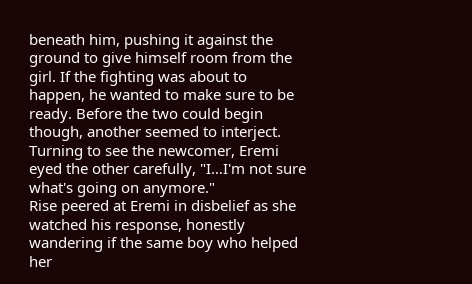beneath him, pushing it against the ground to give himself room from the girl. If the fighting was about to happen, he wanted to make sure to be ready. Before the two could begin though, another seemed to interject. Turning to see the newcomer, Eremi eyed the other carefully, "I…I'm not sure what's going on anymore."
Rise peered at Eremi in disbelief as she watched his response, honestly wandering if the same boy who helped her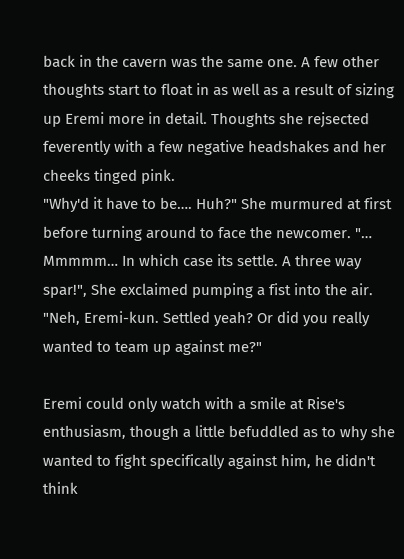back in the cavern was the same one. A few other thoughts start to float in as well as a result of sizing up Eremi more in detail. Thoughts she rejsected feverently with a few negative headshakes and her cheeks tinged pink.
"Why'd it have to be…. Huh?" She murmured at first before turning around to face the newcomer. "… Mmmmm… In which case its settle. A three way spar!", She exclaimed pumping a fist into the air. "Neh, Eremi-kun. Settled yeah? Or did you really wanted to team up against me?"

Eremi could only watch with a smile at Rise's enthusiasm, though a little befuddled as to why she wanted to fight specifically against him, he didn't think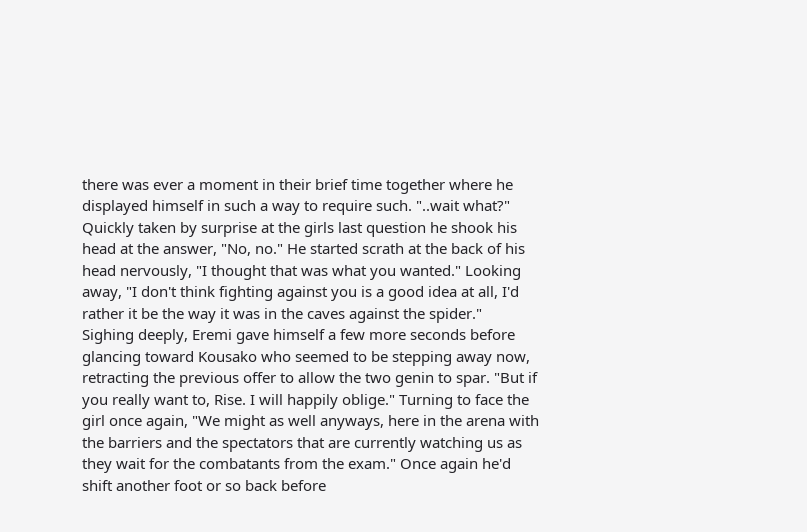there was ever a moment in their brief time together where he displayed himself in such a way to require such. "..wait what?" Quickly taken by surprise at the girls last question he shook his head at the answer, "No, no." He started scrath at the back of his head nervously, "I thought that was what you wanted." Looking away, "I don't think fighting against you is a good idea at all, I'd rather it be the way it was in the caves against the spider."
Sighing deeply, Eremi gave himself a few more seconds before glancing toward Kousako who seemed to be stepping away now, retracting the previous offer to allow the two genin to spar. "But if you really want to, Rise. I will happily oblige." Turning to face the girl once again, "We might as well anyways, here in the arena with the barriers and the spectators that are currently watching us as they wait for the combatants from the exam." Once again he'd shift another foot or so back before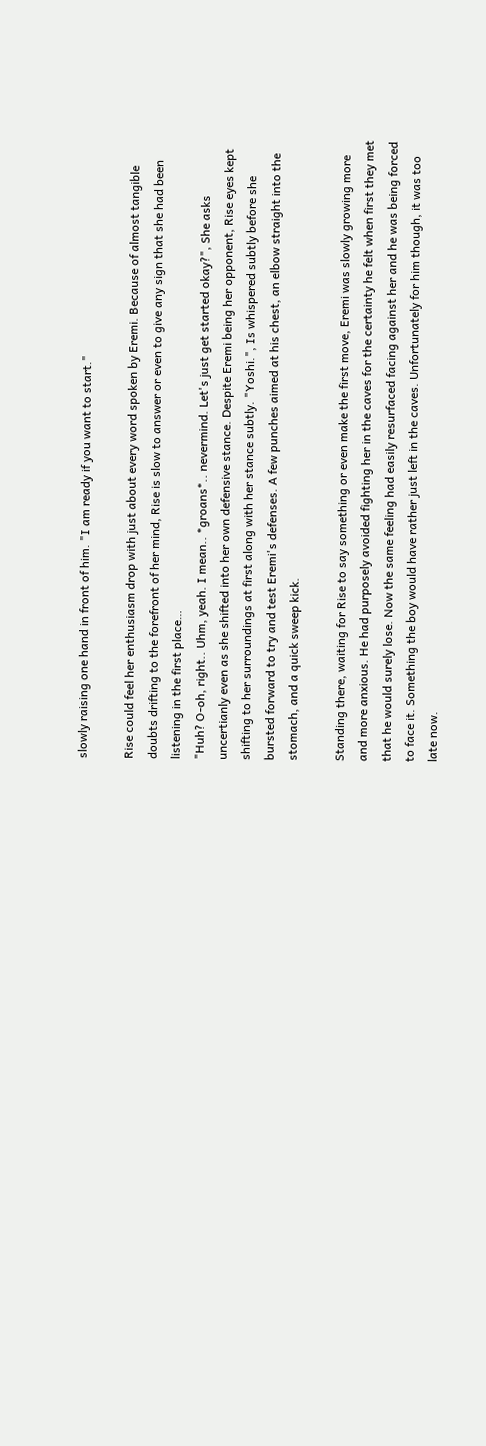slowly raising one hand in front of him. "I am ready if you want to start."

Rise could feel her enthusiasm drop with just about every word spoken by Eremi. Because of almost tangible doubts drifting to the forefront of her mind, Rise is slow to answer or even to give any sign that she had been listening in the first place…
"Huh? O-oh, right.. Uhm, yeah. I mean.. *groans*.. nevermind. Let's just get started okay?", She asks uncertianly even as she shifted into her own defensive stance. Despite Eremi being her opponent, Rise eyes kept shifting to her surroundings at first along with her stance subtly. "Yoshi.", Is whispered subtly before she bursted forward to try and test Eremi's defenses. A few punches aimed at his chest, an elbow straight into the stomach, and a quick sweep kick.

Standing there, waiting for Rise to say something or even make the first move, Eremi was slowly growing more and more anxious. He had purposely avoided fighting her in the caves for the certainty he felt when first they met that he would surely lose. Now the same feeling had easily resurfaced facing against her and he was being forced to face it. Something the boy would have rather just left in the caves. Unfortunately for him though, it was too late now.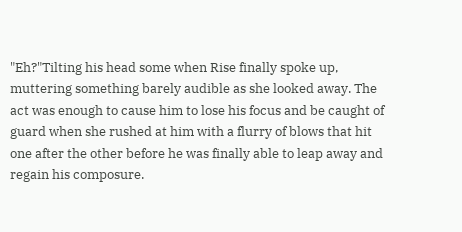"Eh?"Tilting his head some when Rise finally spoke up, muttering something barely audible as she looked away. The act was enough to cause him to lose his focus and be caught of guard when she rushed at him with a flurry of blows that hit one after the other before he was finally able to leap away and regain his composure.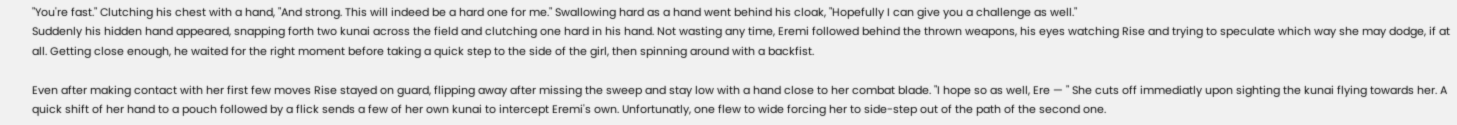"You're fast." Clutching his chest with a hand, "And strong. This will indeed be a hard one for me." Swallowing hard as a hand went behind his cloak, "Hopefully I can give you a challenge as well."
Suddenly his hidden hand appeared, snapping forth two kunai across the field and clutching one hard in his hand. Not wasting any time, Eremi followed behind the thrown weapons, his eyes watching Rise and trying to speculate which way she may dodge, if at all. Getting close enough, he waited for the right moment before taking a quick step to the side of the girl, then spinning around with a backfist.

Even after making contact with her first few moves Rise stayed on guard, flipping away after missing the sweep and stay low with a hand close to her combat blade. "I hope so as well, Ere — " She cuts off immediatly upon sighting the kunai flying towards her. A quick shift of her hand to a pouch followed by a flick sends a few of her own kunai to intercept Eremi's own. Unfortunatly, one flew to wide forcing her to side-step out of the path of the second one.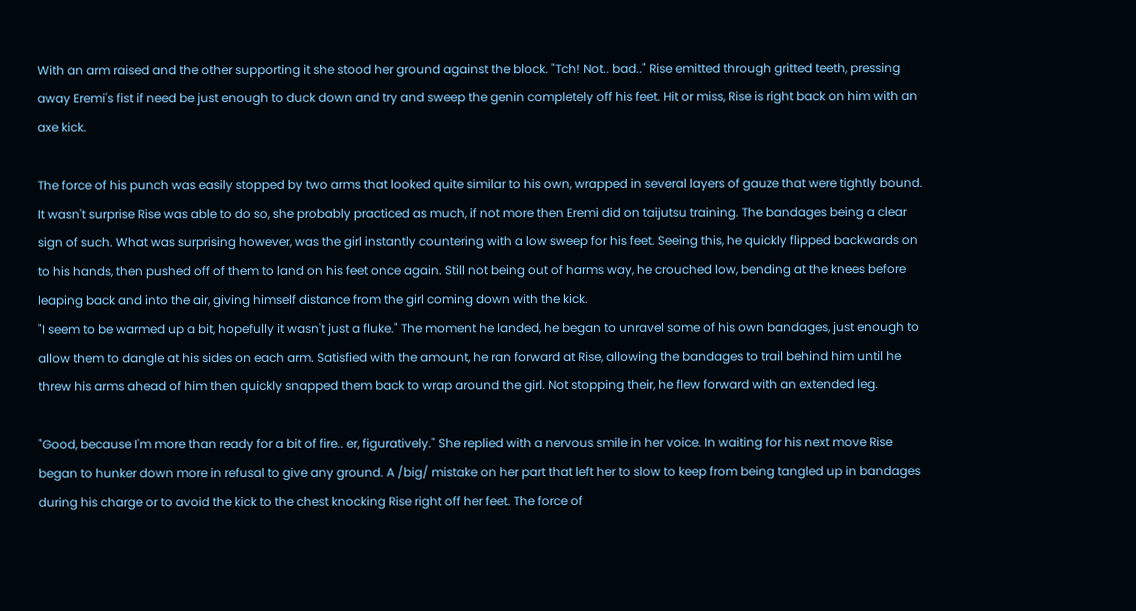With an arm raised and the other supporting it she stood her ground against the block. "Tch! Not.. bad.." Rise emitted through gritted teeth, pressing away Eremi's fist if need be just enough to duck down and try and sweep the genin completely off his feet. Hit or miss, Rise is right back on him with an axe kick.

The force of his punch was easily stopped by two arms that looked quite similar to his own, wrapped in several layers of gauze that were tightly bound. It wasn't surprise Rise was able to do so, she probably practiced as much, if not more then Eremi did on taijutsu training. The bandages being a clear sign of such. What was surprising however, was the girl instantly countering with a low sweep for his feet. Seeing this, he quickly flipped backwards on to his hands, then pushed off of them to land on his feet once again. Still not being out of harms way, he crouched low, bending at the knees before leaping back and into the air, giving himself distance from the girl coming down with the kick.
"I seem to be warmed up a bit, hopefully it wasn't just a fluke." The moment he landed, he began to unravel some of his own bandages, just enough to allow them to dangle at his sides on each arm. Satisfied with the amount, he ran forward at Rise, allowing the bandages to trail behind him until he threw his arms ahead of him then quickly snapped them back to wrap around the girl. Not stopping their, he flew forward with an extended leg.

"Good, because I'm more than ready for a bit of fire.. er, figuratively." She replied with a nervous smile in her voice. In waiting for his next move Rise began to hunker down more in refusal to give any ground. A /big/ mistake on her part that left her to slow to keep from being tangled up in bandages during his charge or to avoid the kick to the chest knocking Rise right off her feet. The force of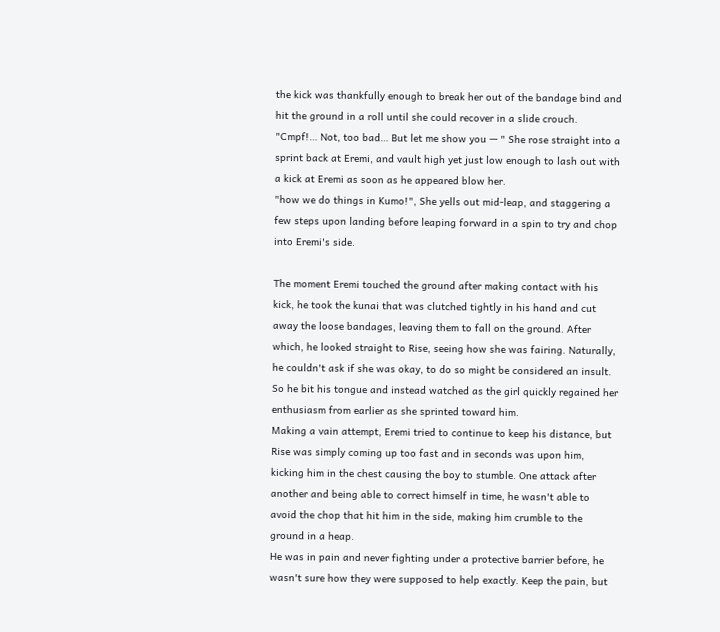the kick was thankfully enough to break her out of the bandage bind and hit the ground in a roll until she could recover in a slide crouch. "Cmpf!… Not, too bad… But let me show you — " She rose straight into a sprint back at Eremi, and vault high yet just low enough to lash out with a kick at Eremi as soon as he appeared blow her.
"how we do things in Kumo!", She yells out mid-leap, and staggering a few steps upon landing before leaping forward in a spin to try and chop into Eremi's side.

The moment Eremi touched the ground after making contact with his kick, he took the kunai that was clutched tightly in his hand and cut away the loose bandages, leaving them to fall on the ground. After which, he looked straight to Rise, seeing how she was fairing. Naturally, he couldn't ask if she was okay, to do so might be considered an insult. So he bit his tongue and instead watched as the girl quickly regained her enthusiasm from earlier as she sprinted toward him.
Making a vain attempt, Eremi tried to continue to keep his distance, but Rise was simply coming up too fast and in seconds was upon him, kicking him in the chest causing the boy to stumble. One attack after another and being able to correct himself in time, he wasn't able to avoid the chop that hit him in the side, making him crumble to the ground in a heap.
He was in pain and never fighting under a protective barrier before, he wasn't sure how they were supposed to help exactly. Keep the pain, but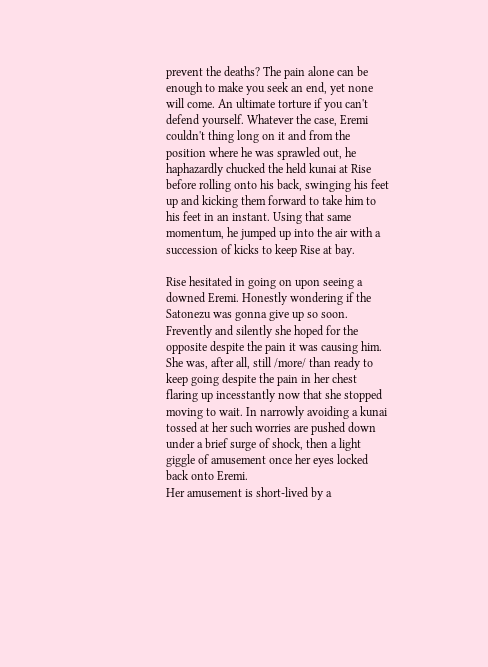prevent the deaths? The pain alone can be enough to make you seek an end, yet none will come. An ultimate torture if you can't defend yourself. Whatever the case, Eremi couldn't thing long on it and from the position where he was sprawled out, he haphazardly chucked the held kunai at Rise before rolling onto his back, swinging his feet up and kicking them forward to take him to his feet in an instant. Using that same momentum, he jumped up into the air with a succession of kicks to keep Rise at bay.

Rise hesitated in going on upon seeing a downed Eremi. Honestly wondering if the Satonezu was gonna give up so soon. Frevently and silently she hoped for the opposite despite the pain it was causing him. She was, after all, still /more/ than ready to keep going despite the pain in her chest flaring up incesstantly now that she stopped moving to wait. In narrowly avoiding a kunai tossed at her such worries are pushed down under a brief surge of shock, then a light giggle of amusement once her eyes locked back onto Eremi.
Her amusement is short-lived by a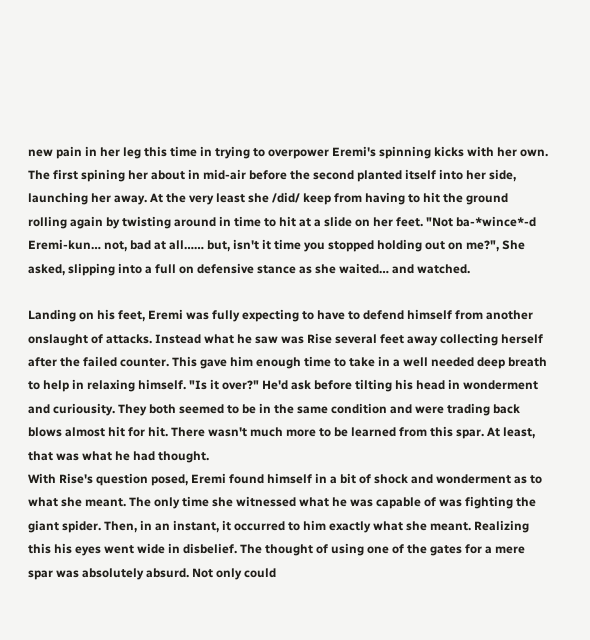new pain in her leg this time in trying to overpower Eremi's spinning kicks with her own. The first spining her about in mid-air before the second planted itself into her side, launching her away. At the very least she /did/ keep from having to hit the ground rolling again by twisting around in time to hit at a slide on her feet. "Not ba-*wince*-d Eremi-kun… not, bad at all…… but, isn't it time you stopped holding out on me?", She asked, slipping into a full on defensive stance as she waited… and watched.

Landing on his feet, Eremi was fully expecting to have to defend himself from another onslaught of attacks. Instead what he saw was Rise several feet away collecting herself after the failed counter. This gave him enough time to take in a well needed deep breath to help in relaxing himself. "Is it over?" He'd ask before tilting his head in wonderment and curiousity. They both seemed to be in the same condition and were trading back blows almost hit for hit. There wasn't much more to be learned from this spar. At least, that was what he had thought.
With Rise's question posed, Eremi found himself in a bit of shock and wonderment as to what she meant. The only time she witnessed what he was capable of was fighting the giant spider. Then, in an instant, it occurred to him exactly what she meant. Realizing this his eyes went wide in disbelief. The thought of using one of the gates for a mere spar was absolutely absurd. Not only could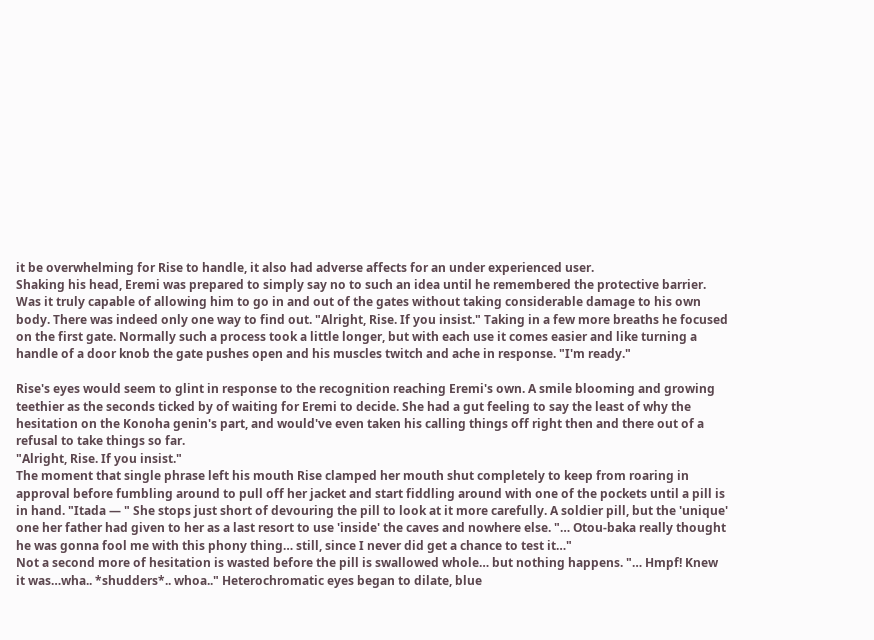it be overwhelming for Rise to handle, it also had adverse affects for an under experienced user.
Shaking his head, Eremi was prepared to simply say no to such an idea until he remembered the protective barrier. Was it truly capable of allowing him to go in and out of the gates without taking considerable damage to his own body. There was indeed only one way to find out. "Alright, Rise. If you insist." Taking in a few more breaths he focused on the first gate. Normally such a process took a little longer, but with each use it comes easier and like turning a handle of a door knob the gate pushes open and his muscles twitch and ache in response. "I'm ready."

Rise's eyes would seem to glint in response to the recognition reaching Eremi's own. A smile blooming and growing teethier as the seconds ticked by of waiting for Eremi to decide. She had a gut feeling to say the least of why the hesitation on the Konoha genin's part, and would've even taken his calling things off right then and there out of a refusal to take things so far.
"Alright, Rise. If you insist."
The moment that single phrase left his mouth Rise clamped her mouth shut completely to keep from roaring in approval before fumbling around to pull off her jacket and start fiddling around with one of the pockets until a pill is in hand. "Itada — " She stops just short of devouring the pill to look at it more carefully. A soldier pill, but the 'unique' one her father had given to her as a last resort to use 'inside' the caves and nowhere else. "… Otou-baka really thought he was gonna fool me with this phony thing… still, since I never did get a chance to test it…"
Not a second more of hesitation is wasted before the pill is swallowed whole… but nothing happens. "… Hmpf! Knew it was…wha.. *shudders*.. whoa.." Heterochromatic eyes began to dilate, blue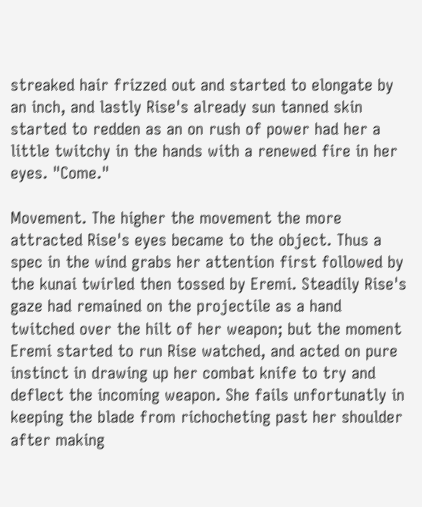streaked hair frizzed out and started to elongate by an inch, and lastly Rise's already sun tanned skin started to redden as an on rush of power had her a little twitchy in the hands with a renewed fire in her eyes. "Come."

Movement. The higher the movement the more attracted Rise's eyes became to the object. Thus a spec in the wind grabs her attention first followed by the kunai twirled then tossed by Eremi. Steadily Rise's gaze had remained on the projectile as a hand twitched over the hilt of her weapon; but the moment Eremi started to run Rise watched, and acted on pure instinct in drawing up her combat knife to try and deflect the incoming weapon. She fails unfortunatly in keeping the blade from richocheting past her shoulder after making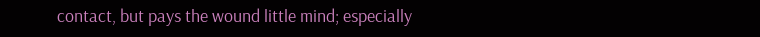contact, but pays the wound little mind; especially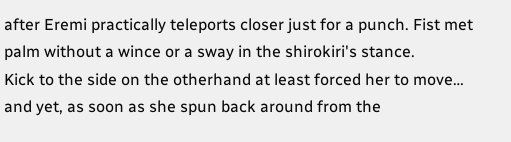after Eremi practically teleports closer just for a punch. Fist met palm without a wince or a sway in the shirokiri's stance.
Kick to the side on the otherhand at least forced her to move… and yet, as soon as she spun back around from the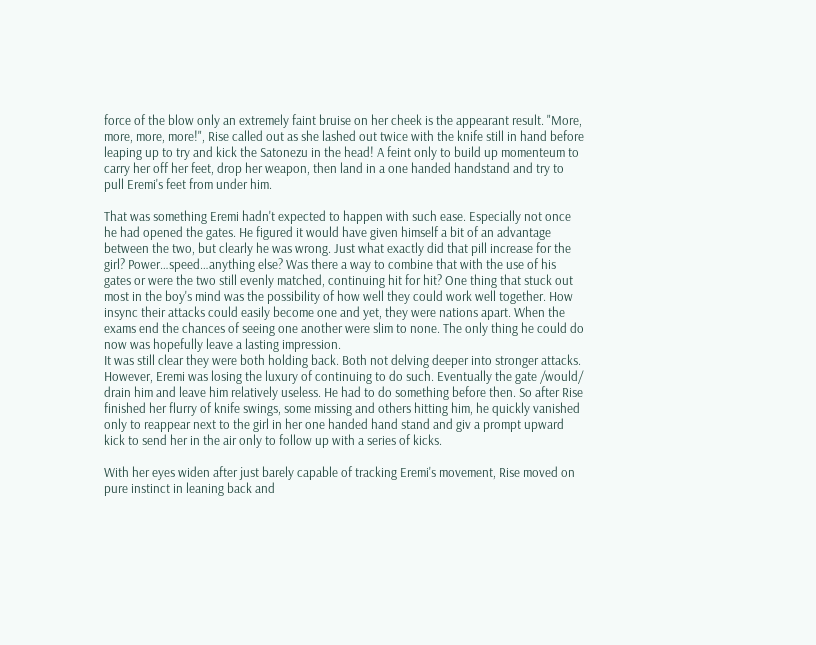force of the blow only an extremely faint bruise on her cheek is the appearant result. "More, more, more, more!", Rise called out as she lashed out twice with the knife still in hand before leaping up to try and kick the Satonezu in the head! A feint only to build up momenteum to carry her off her feet, drop her weapon, then land in a one handed handstand and try to pull Eremi's feet from under him.

That was something Eremi hadn't expected to happen with such ease. Especially not once he had opened the gates. He figured it would have given himself a bit of an advantage between the two, but clearly he was wrong. Just what exactly did that pill increase for the girl? Power…speed…anything else? Was there a way to combine that with the use of his gates or were the two still evenly matched, continuing hit for hit? One thing that stuck out most in the boy's mind was the possibility of how well they could work well together. How insync their attacks could easily become one and yet, they were nations apart. When the exams end the chances of seeing one another were slim to none. The only thing he could do now was hopefully leave a lasting impression.
It was still clear they were both holding back. Both not delving deeper into stronger attacks. However, Eremi was losing the luxury of continuing to do such. Eventually the gate /would/ drain him and leave him relatively useless. He had to do something before then. So after Rise finished her flurry of knife swings, some missing and others hitting him, he quickly vanished only to reappear next to the girl in her one handed hand stand and giv a prompt upward kick to send her in the air only to follow up with a series of kicks.

With her eyes widen after just barely capable of tracking Eremi's movement, Rise moved on pure instinct in leaning back and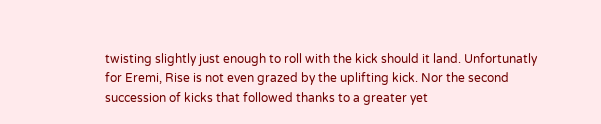twisting slightly just enough to roll with the kick should it land. Unfortunatly for Eremi, Rise is not even grazed by the uplifting kick. Nor the second succession of kicks that followed thanks to a greater yet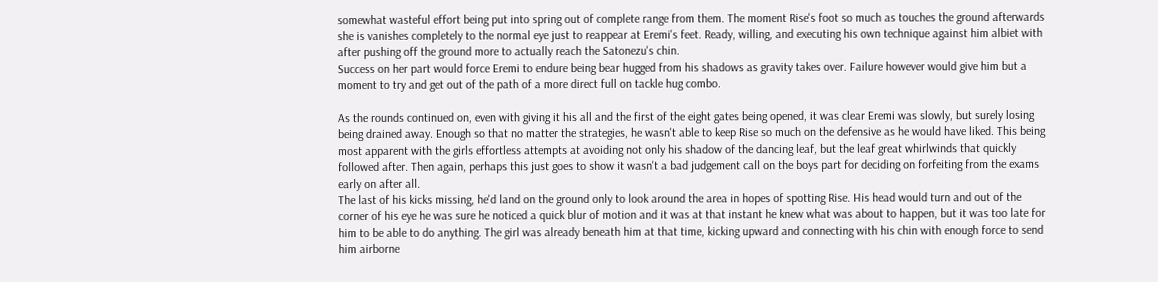somewhat wasteful effort being put into spring out of complete range from them. The moment Rise's foot so much as touches the ground afterwards she is vanishes completely to the normal eye just to reappear at Eremi's feet. Ready, willing, and executing his own technique against him albiet with after pushing off the ground more to actually reach the Satonezu's chin.
Success on her part would force Eremi to endure being bear hugged from his shadows as gravity takes over. Failure however would give him but a moment to try and get out of the path of a more direct full on tackle hug combo.

As the rounds continued on, even with giving it his all and the first of the eight gates being opened, it was clear Eremi was slowly, but surely losing being drained away. Enough so that no matter the strategies, he wasn't able to keep Rise so much on the defensive as he would have liked. This being most apparent with the girls effortless attempts at avoiding not only his shadow of the dancing leaf, but the leaf great whirlwinds that quickly followed after. Then again, perhaps this just goes to show it wasn't a bad judgement call on the boys part for deciding on forfeiting from the exams early on after all.
The last of his kicks missing, he'd land on the ground only to look around the area in hopes of spotting Rise. His head would turn and out of the corner of his eye he was sure he noticed a quick blur of motion and it was at that instant he knew what was about to happen, but it was too late for him to be able to do anything. The girl was already beneath him at that time, kicking upward and connecting with his chin with enough force to send him airborne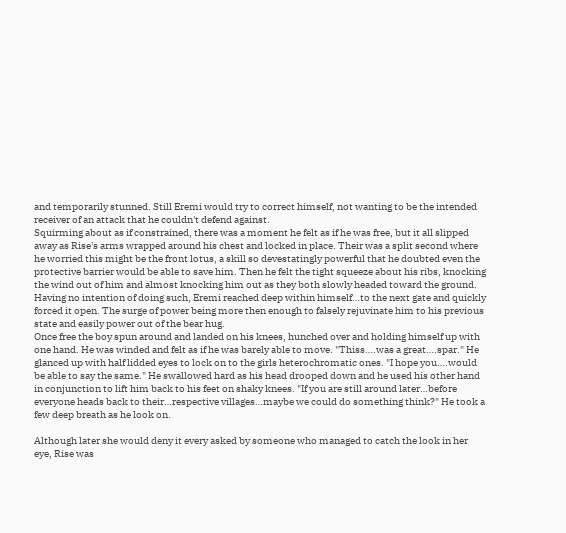and temporarily stunned. Still Eremi would try to correct himself, not wanting to be the intended receiver of an attack that he couldn't defend against.
Squirming about as if constrained, there was a moment he felt as if he was free, but it all slipped away as Rise's arms wrapped around his chest and locked in place. Their was a split second where he worried this might be the front lotus, a skill so devestatingly powerful that he doubted even the protective barrier would be able to save him. Then he felt the tight squeeze about his ribs, knocking the wind out of him and almost knocking him out as they both slowly headed toward the ground. Having no intention of doing such, Eremi reached deep within himself…to the next gate and quickly forced it open. The surge of power being more then enough to falsely rejuvinate him to his previous state and easily power out of the bear hug.
Once free the boy spun around and landed on his knees, hunched over and holding himself up with one hand. He was winded and felt as if he was barely able to move. "Thiss….was a great….spar." He glanced up with half lidded eyes to lock on to the girls heterochromatic ones. "I hope you….would be able to say the same." He swallowed hard as his head drooped down and he used his other hand in conjunction to lift him back to his feet on shaky knees. "If you are still around later…before everyone heads back to their…respective villages…maybe we could do something think?" He took a few deep breath as he look on.

Although later she would deny it every asked by someone who managed to catch the look in her eye, Rise was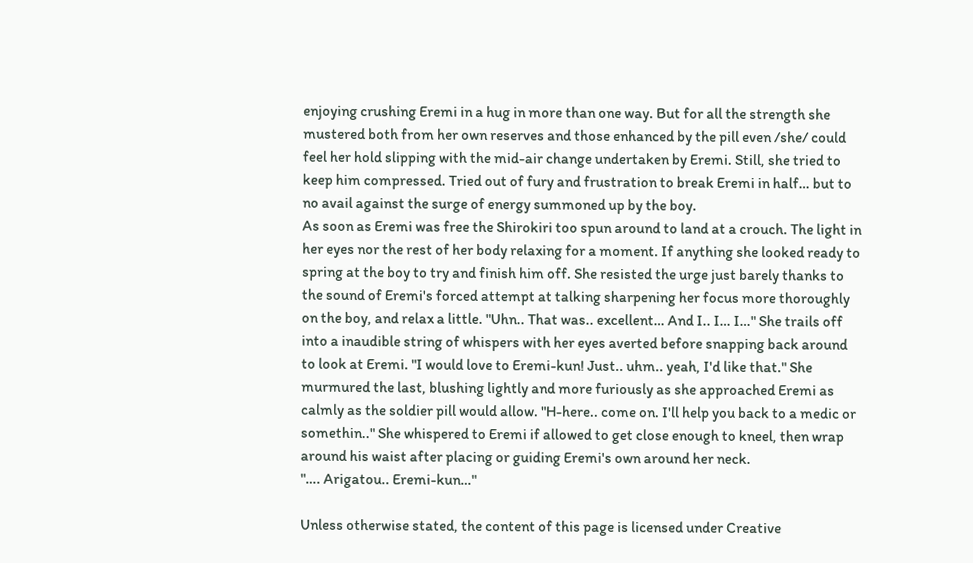enjoying crushing Eremi in a hug in more than one way. But for all the strength she mustered both from her own reserves and those enhanced by the pill even /she/ could feel her hold slipping with the mid-air change undertaken by Eremi. Still, she tried to keep him compressed. Tried out of fury and frustration to break Eremi in half… but to no avail against the surge of energy summoned up by the boy.
As soon as Eremi was free the Shirokiri too spun around to land at a crouch. The light in her eyes nor the rest of her body relaxing for a moment. If anything she looked ready to spring at the boy to try and finish him off. She resisted the urge just barely thanks to the sound of Eremi's forced attempt at talking sharpening her focus more thoroughly on the boy, and relax a little. "Uhn.. That was.. excellent… And I.. I… I…" She trails off into a inaudible string of whispers with her eyes averted before snapping back around to look at Eremi. "I would love to Eremi-kun! Just.. uhm.. yeah, I'd like that." She murmured the last, blushing lightly and more furiously as she approached Eremi as calmly as the soldier pill would allow. "H-here.. come on. I'll help you back to a medic or somethin.." She whispered to Eremi if allowed to get close enough to kneel, then wrap around his waist after placing or guiding Eremi's own around her neck.
"…. Arigatou.. Eremi-kun…"

Unless otherwise stated, the content of this page is licensed under Creative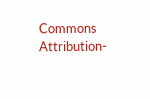Commons Attribution-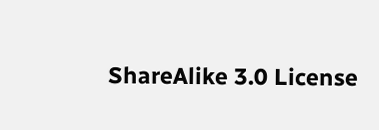ShareAlike 3.0 License